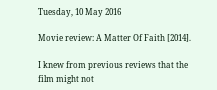Tuesday, 10 May 2016

Movie review: A Matter Of Faith [2014].

I knew from previous reviews that the film might not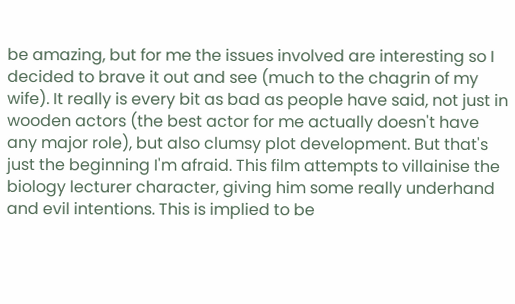be amazing, but for me the issues involved are interesting so I decided to brave it out and see (much to the chagrin of my wife). It really is every bit as bad as people have said, not just in wooden actors (the best actor for me actually doesn't have any major role), but also clumsy plot development. But that's just the beginning I'm afraid. This film attempts to villainise the biology lecturer character, giving him some really underhand and evil intentions. This is implied to be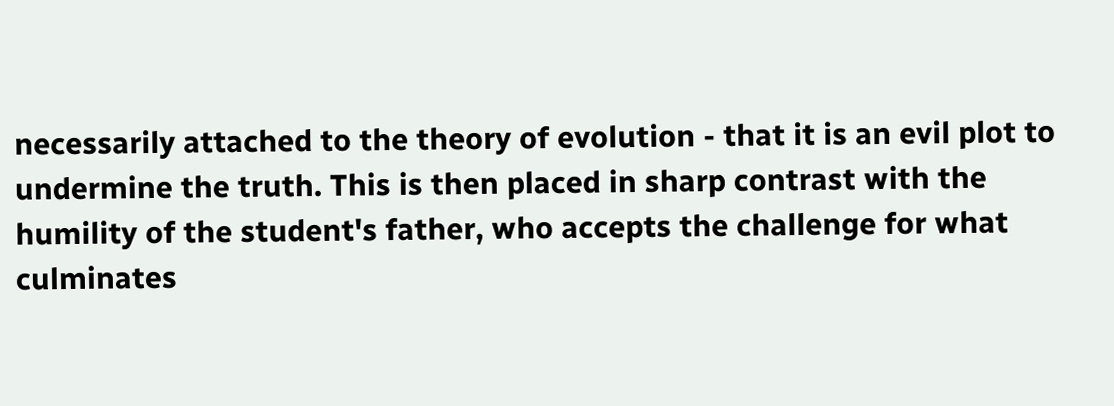necessarily attached to the theory of evolution - that it is an evil plot to undermine the truth. This is then placed in sharp contrast with the humility of the student's father, who accepts the challenge for what culminates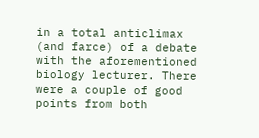in a total anticlimax (and farce) of a debate with the aforementioned biology lecturer. There were a couple of good points from both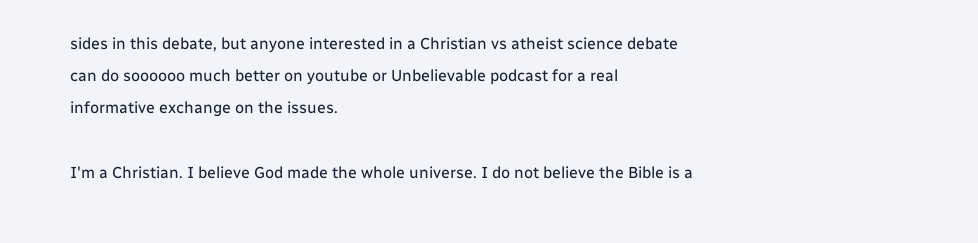sides in this debate, but anyone interested in a Christian vs atheist science debate can do soooooo much better on youtube or Unbelievable podcast for a real informative exchange on the issues.

I'm a Christian. I believe God made the whole universe. I do not believe the Bible is a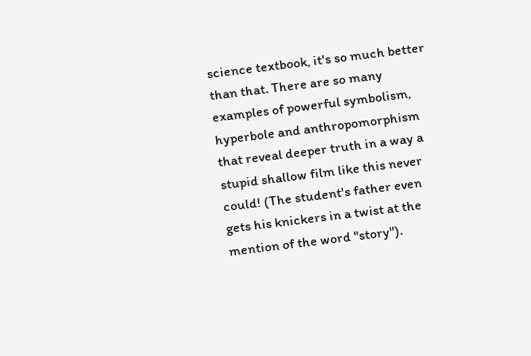science textbook, it's so much better than that. There are so many examples of powerful symbolism, hyperbole and anthropomorphism that reveal deeper truth in a way a stupid shallow film like this never could! (The student's father even gets his knickers in a twist at the mention of the word "story").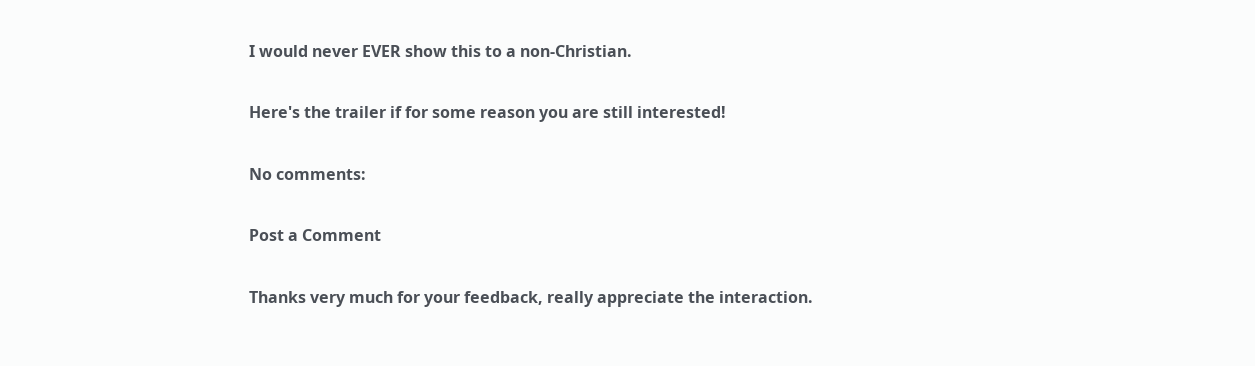I would never EVER show this to a non-Christian.

Here's the trailer if for some reason you are still interested!

No comments:

Post a Comment

Thanks very much for your feedback, really appreciate the interaction.